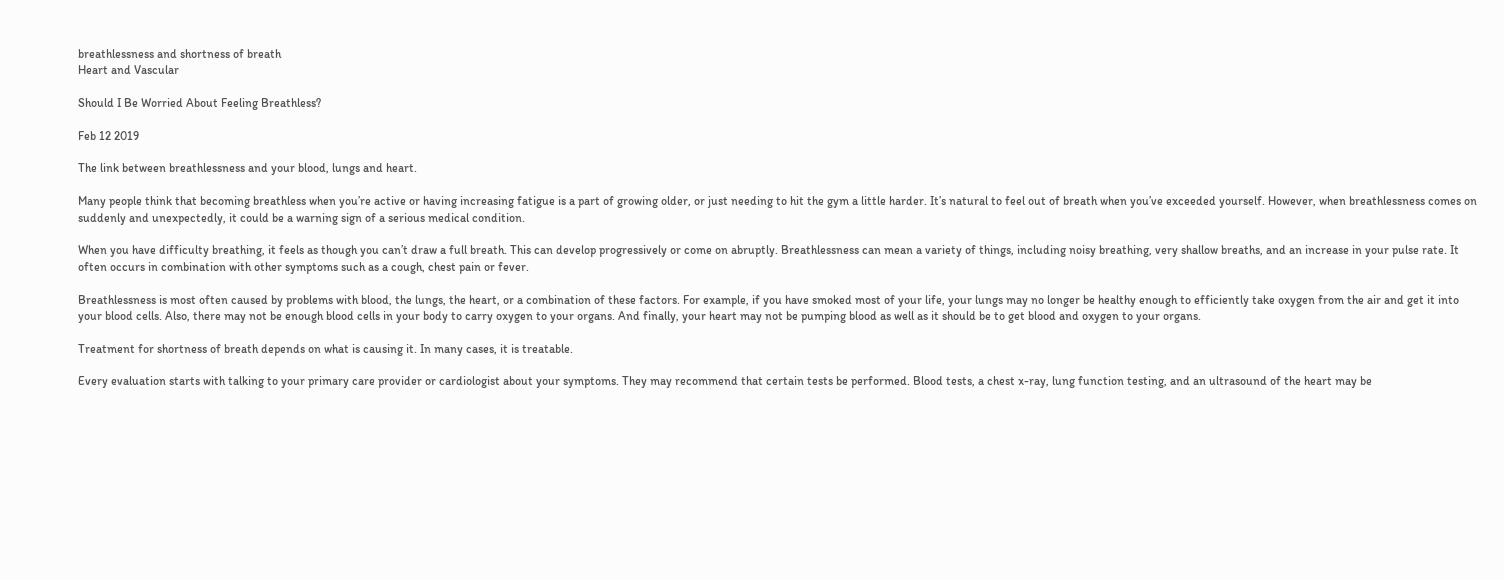breathlessness and shortness of breath
Heart and Vascular

Should I Be Worried About Feeling Breathless?

Feb 12 2019

The link between breathlessness and your blood, lungs and heart.

Many people think that becoming breathless when you’re active or having increasing fatigue is a part of growing older, or just needing to hit the gym a little harder. It’s natural to feel out of breath when you’ve exceeded yourself. However, when breathlessness comes on suddenly and unexpectedly, it could be a warning sign of a serious medical condition.

When you have difficulty breathing, it feels as though you can’t draw a full breath. This can develop progressively or come on abruptly. Breathlessness can mean a variety of things, including noisy breathing, very shallow breaths, and an increase in your pulse rate. It often occurs in combination with other symptoms such as a cough, chest pain or fever.

Breathlessness is most often caused by problems with blood, the lungs, the heart, or a combination of these factors. For example, if you have smoked most of your life, your lungs may no longer be healthy enough to efficiently take oxygen from the air and get it into your blood cells. Also, there may not be enough blood cells in your body to carry oxygen to your organs. And finally, your heart may not be pumping blood as well as it should be to get blood and oxygen to your organs.

Treatment for shortness of breath depends on what is causing it. In many cases, it is treatable.

Every evaluation starts with talking to your primary care provider or cardiologist about your symptoms. They may recommend that certain tests be performed. Blood tests, a chest x-ray, lung function testing, and an ultrasound of the heart may be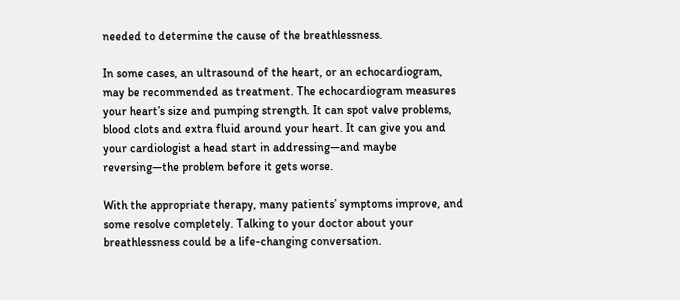needed to determine the cause of the breathlessness.

In some cases, an ultrasound of the heart, or an echocardiogram, may be recommended as treatment. The echocardiogram measures your heart’s size and pumping strength. It can spot valve problems, blood clots and extra fluid around your heart. It can give you and your cardiologist a head start in addressing—and maybe reversing—the problem before it gets worse.

With the appropriate therapy, many patients’ symptoms improve, and some resolve completely. Talking to your doctor about your breathlessness could be a life-changing conversation.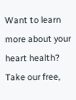Want to learn more about your heart health? Take our free,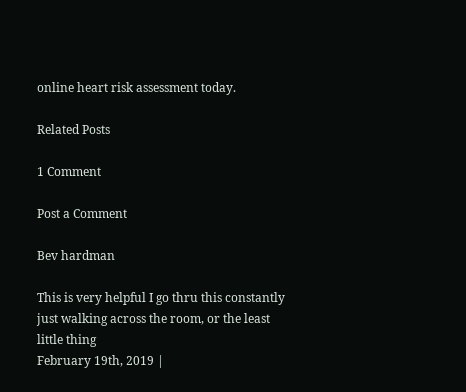online heart risk assessment today.

Related Posts

1 Comment

Post a Comment

Bev hardman

This is very helpful I go thru this constantly just walking across the room, or the least little thing
February 19th, 2019 |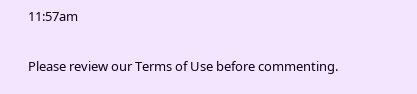11:57am

Please review our Terms of Use before commenting.